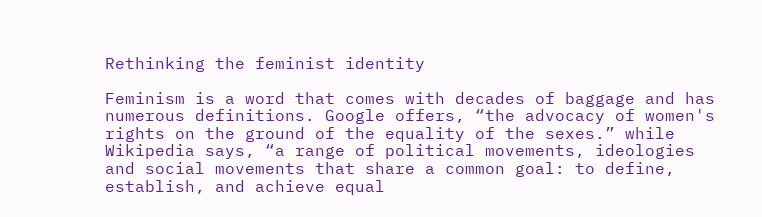Rethinking the feminist identity

Feminism is a word that comes with decades of baggage and has numerous definitions. Google offers, “the advocacy of women's rights on the ground of the equality of the sexes.” while Wikipedia says, “a range of political movements, ideologies and social movements that share a common goal: to define, establish, and achieve equal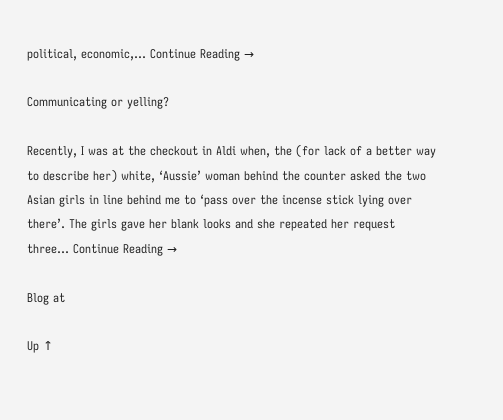political, economic,... Continue Reading →

Communicating or yelling?

Recently, I was at the checkout in Aldi when, the (for lack of a better way to describe her) white, ‘Aussie’ woman behind the counter asked the two Asian girls in line behind me to ‘pass over the incense stick lying over there’. The girls gave her blank looks and she repeated her request three... Continue Reading →

Blog at

Up ↑